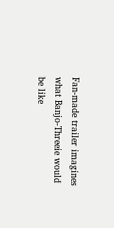Fan-made trailer imagines what Banjo-Threeie would be like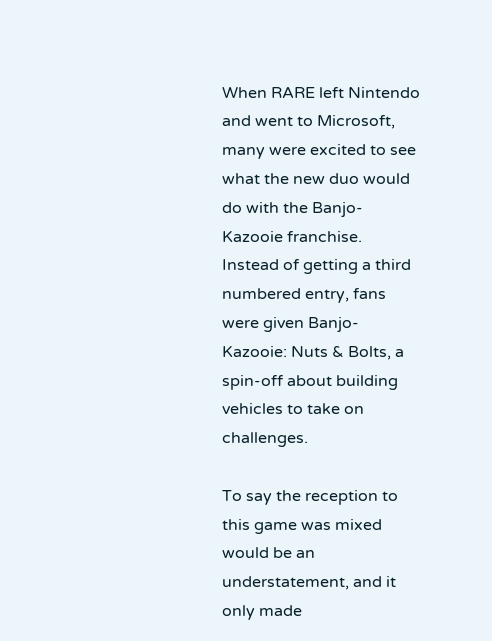When RARE left Nintendo and went to Microsoft, many were excited to see what the new duo would do with the Banjo-Kazooie franchise. Instead of getting a third numbered entry, fans were given Banjo-Kazooie: Nuts & Bolts, a spin-off about building vehicles to take on challenges.

To say the reception to this game was mixed would be an understatement, and it only made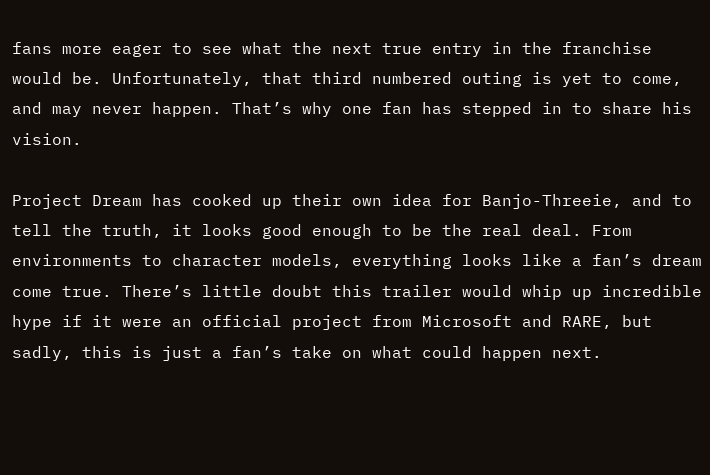fans more eager to see what the next true entry in the franchise would be. Unfortunately, that third numbered outing is yet to come, and may never happen. That’s why one fan has stepped in to share his vision.

Project Dream has cooked up their own idea for Banjo-Threeie, and to tell the truth, it looks good enough to be the real deal. From environments to character models, everything looks like a fan’s dream come true. There’s little doubt this trailer would whip up incredible hype if it were an official project from Microsoft and RARE, but sadly, this is just a fan’s take on what could happen next.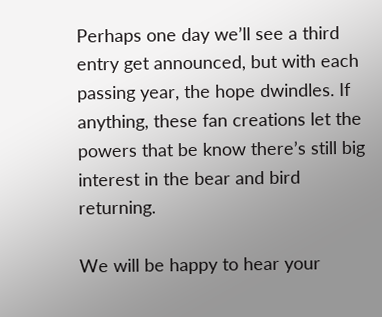Perhaps one day we’ll see a third entry get announced, but with each passing year, the hope dwindles. If anything, these fan creations let the powers that be know there’s still big interest in the bear and bird returning.

We will be happy to hear your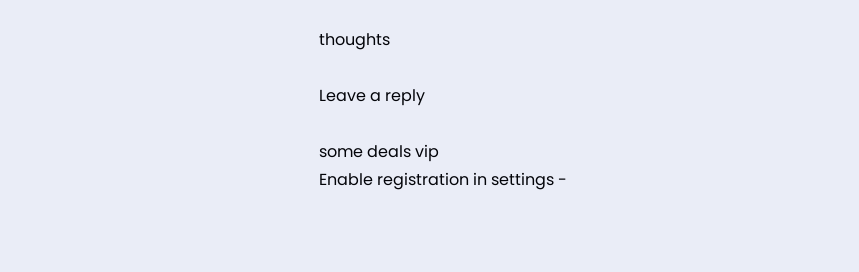thoughts

Leave a reply

some deals vip
Enable registration in settings -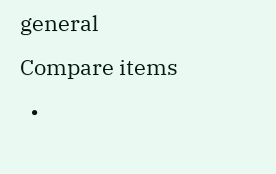general
Compare items
  •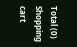Total (0)
Shopping cart